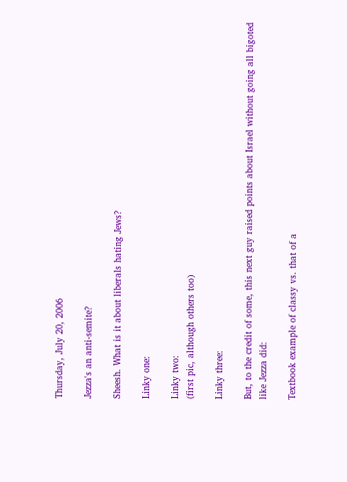Thursday, July 20, 2006

Jezza's an anti-semite?

Sheesh. What is it about liberals hating Jews?

Linky one:

Linky two:
(first pic, although others too)

Linky three:

But, to the credit of some, this next guy raised points about Israel without going all bigoted like Jezza did:

Textbook example of classy vs. that of a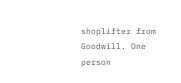shoplifter from Goodwill. One person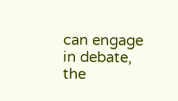can engage in debate, the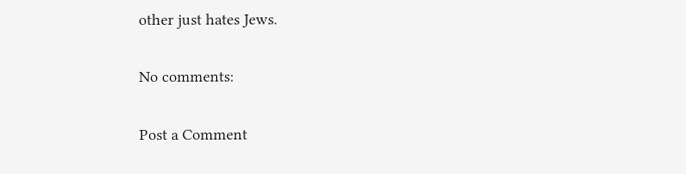other just hates Jews.

No comments:

Post a Comment